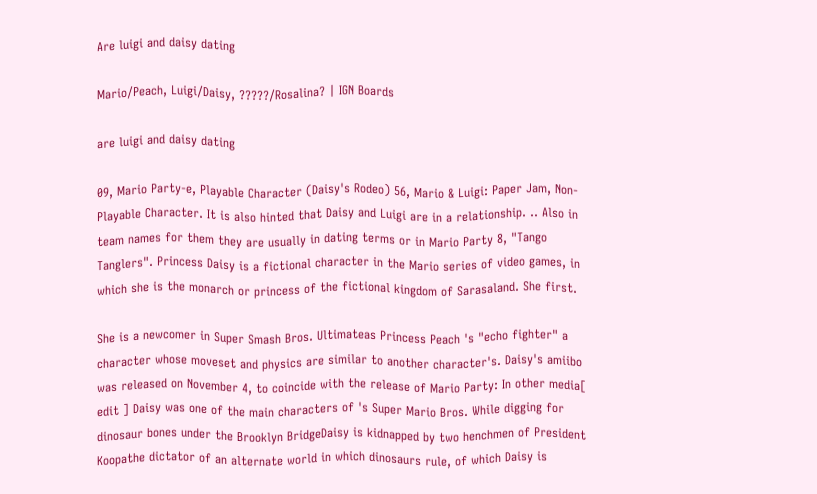Are luigi and daisy dating

Mario/Peach, Luigi/Daisy, ?????/Rosalina? | IGN Boards

are luigi and daisy dating

09, Mario Party-e, Playable Character (Daisy's Rodeo) 56, Mario & Luigi: Paper Jam, Non-Playable Character. It is also hinted that Daisy and Luigi are in a relationship. .. Also in team names for them they are usually in dating terms or in Mario Party 8, "Tango Tanglers". Princess Daisy is a fictional character in the Mario series of video games, in which she is the monarch or princess of the fictional kingdom of Sarasaland. She first.

She is a newcomer in Super Smash Bros. Ultimateas Princess Peach 's "echo fighter" a character whose moveset and physics are similar to another character's. Daisy's amiibo was released on November 4, to coincide with the release of Mario Party: In other media[ edit ] Daisy was one of the main characters of 's Super Mario Bros. While digging for dinosaur bones under the Brooklyn BridgeDaisy is kidnapped by two henchmen of President Koopathe dictator of an alternate world in which dinosaurs rule, of which Daisy is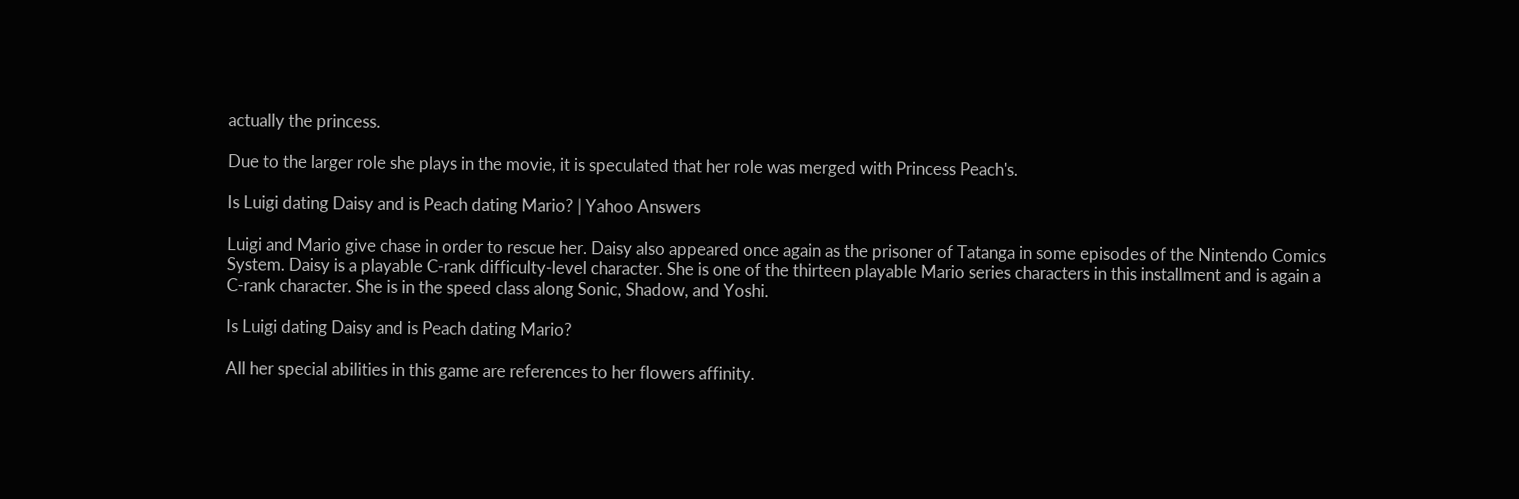actually the princess.

Due to the larger role she plays in the movie, it is speculated that her role was merged with Princess Peach's.

Is Luigi dating Daisy and is Peach dating Mario? | Yahoo Answers

Luigi and Mario give chase in order to rescue her. Daisy also appeared once again as the prisoner of Tatanga in some episodes of the Nintendo Comics System. Daisy is a playable C-rank difficulty-level character. She is one of the thirteen playable Mario series characters in this installment and is again a C-rank character. She is in the speed class along Sonic, Shadow, and Yoshi.

Is Luigi dating Daisy and is Peach dating Mario?

All her special abilities in this game are references to her flowers affinity.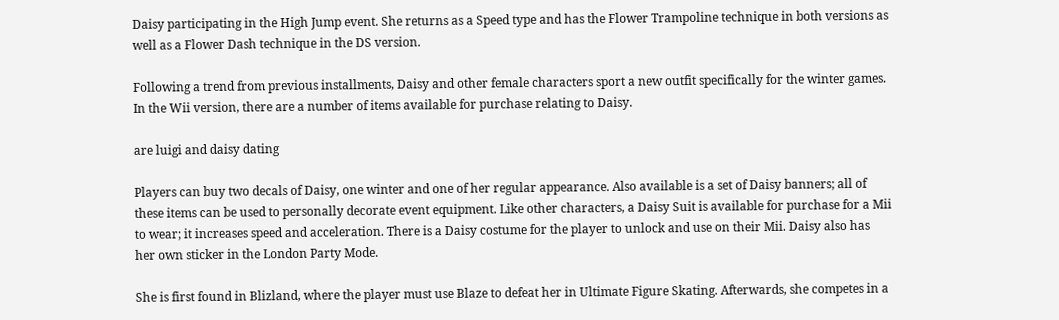Daisy participating in the High Jump event. She returns as a Speed type and has the Flower Trampoline technique in both versions as well as a Flower Dash technique in the DS version.

Following a trend from previous installments, Daisy and other female characters sport a new outfit specifically for the winter games. In the Wii version, there are a number of items available for purchase relating to Daisy.

are luigi and daisy dating

Players can buy two decals of Daisy, one winter and one of her regular appearance. Also available is a set of Daisy banners; all of these items can be used to personally decorate event equipment. Like other characters, a Daisy Suit is available for purchase for a Mii to wear; it increases speed and acceleration. There is a Daisy costume for the player to unlock and use on their Mii. Daisy also has her own sticker in the London Party Mode.

She is first found in Blizland, where the player must use Blaze to defeat her in Ultimate Figure Skating. Afterwards, she competes in a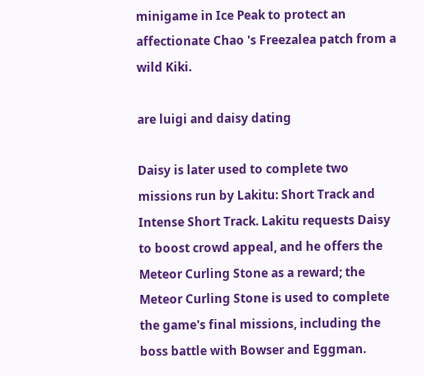minigame in Ice Peak to protect an affectionate Chao 's Freezalea patch from a wild Kiki.

are luigi and daisy dating

Daisy is later used to complete two missions run by Lakitu: Short Track and Intense Short Track. Lakitu requests Daisy to boost crowd appeal, and he offers the Meteor Curling Stone as a reward; the Meteor Curling Stone is used to complete the game's final missions, including the boss battle with Bowser and Eggman.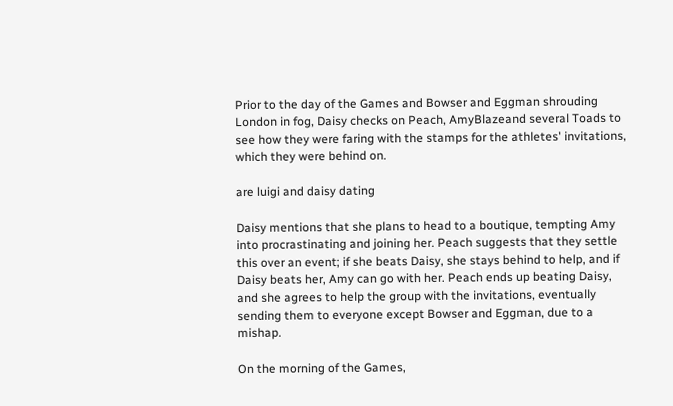Prior to the day of the Games and Bowser and Eggman shrouding London in fog, Daisy checks on Peach, AmyBlazeand several Toads to see how they were faring with the stamps for the athletes' invitations, which they were behind on.

are luigi and daisy dating

Daisy mentions that she plans to head to a boutique, tempting Amy into procrastinating and joining her. Peach suggests that they settle this over an event; if she beats Daisy, she stays behind to help, and if Daisy beats her, Amy can go with her. Peach ends up beating Daisy, and she agrees to help the group with the invitations, eventually sending them to everyone except Bowser and Eggman, due to a mishap.

On the morning of the Games,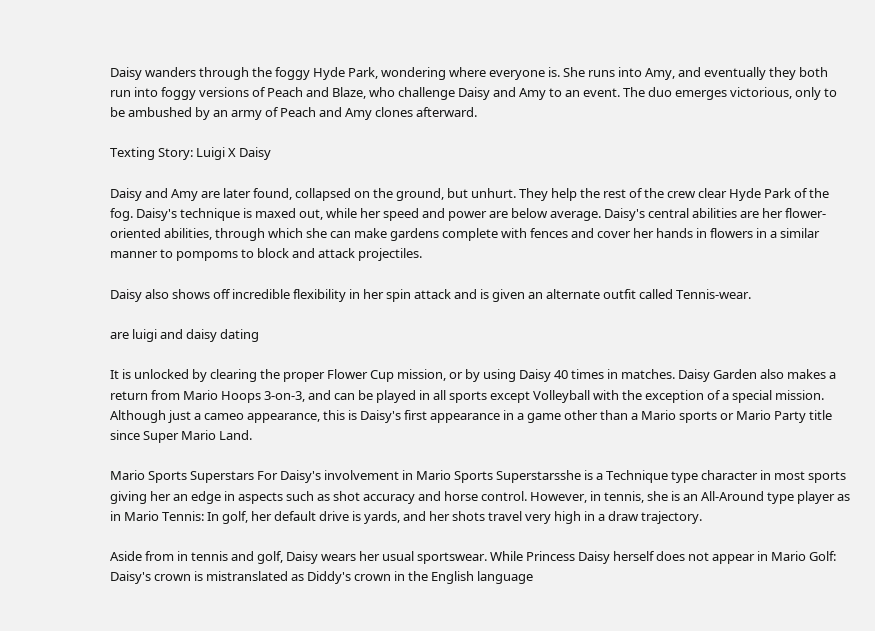Daisy wanders through the foggy Hyde Park, wondering where everyone is. She runs into Amy, and eventually they both run into foggy versions of Peach and Blaze, who challenge Daisy and Amy to an event. The duo emerges victorious, only to be ambushed by an army of Peach and Amy clones afterward.

Texting Story: Luigi X Daisy

Daisy and Amy are later found, collapsed on the ground, but unhurt. They help the rest of the crew clear Hyde Park of the fog. Daisy's technique is maxed out, while her speed and power are below average. Daisy's central abilities are her flower-oriented abilities, through which she can make gardens complete with fences and cover her hands in flowers in a similar manner to pompoms to block and attack projectiles.

Daisy also shows off incredible flexibility in her spin attack and is given an alternate outfit called Tennis-wear.

are luigi and daisy dating

It is unlocked by clearing the proper Flower Cup mission, or by using Daisy 40 times in matches. Daisy Garden also makes a return from Mario Hoops 3-on-3, and can be played in all sports except Volleyball with the exception of a special mission. Although just a cameo appearance, this is Daisy's first appearance in a game other than a Mario sports or Mario Party title since Super Mario Land.

Mario Sports Superstars For Daisy's involvement in Mario Sports Superstarsshe is a Technique type character in most sports giving her an edge in aspects such as shot accuracy and horse control. However, in tennis, she is an All-Around type player as in Mario Tennis: In golf, her default drive is yards, and her shots travel very high in a draw trajectory.

Aside from in tennis and golf, Daisy wears her usual sportswear. While Princess Daisy herself does not appear in Mario Golf: Daisy's crown is mistranslated as Diddy's crown in the English language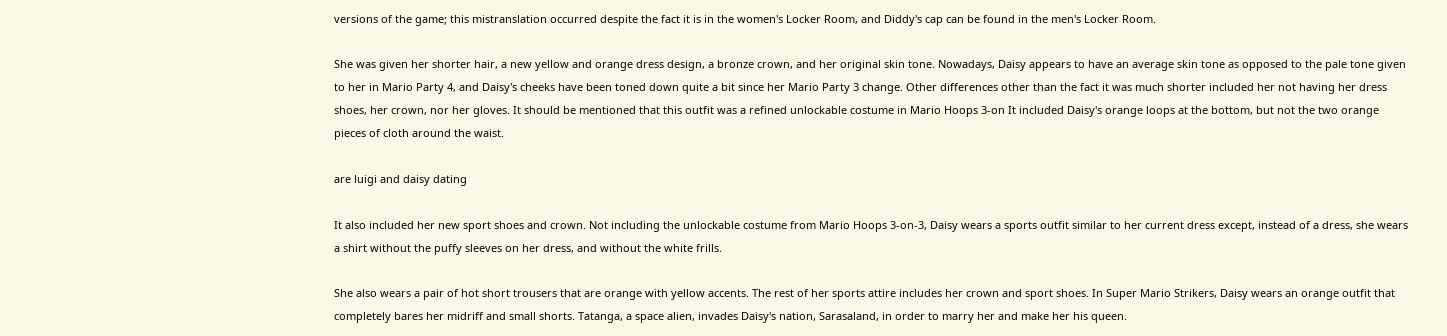versions of the game; this mistranslation occurred despite the fact it is in the women's Locker Room, and Diddy's cap can be found in the men's Locker Room.

She was given her shorter hair, a new yellow and orange dress design, a bronze crown, and her original skin tone. Nowadays, Daisy appears to have an average skin tone as opposed to the pale tone given to her in Mario Party 4, and Daisy's cheeks have been toned down quite a bit since her Mario Party 3 change. Other differences other than the fact it was much shorter included her not having her dress shoes, her crown, nor her gloves. It should be mentioned that this outfit was a refined unlockable costume in Mario Hoops 3-on It included Daisy's orange loops at the bottom, but not the two orange pieces of cloth around the waist.

are luigi and daisy dating

It also included her new sport shoes and crown. Not including the unlockable costume from Mario Hoops 3-on-3, Daisy wears a sports outfit similar to her current dress except, instead of a dress, she wears a shirt without the puffy sleeves on her dress, and without the white frills.

She also wears a pair of hot short trousers that are orange with yellow accents. The rest of her sports attire includes her crown and sport shoes. In Super Mario Strikers, Daisy wears an orange outfit that completely bares her midriff and small shorts. Tatanga, a space alien, invades Daisy's nation, Sarasaland, in order to marry her and make her his queen.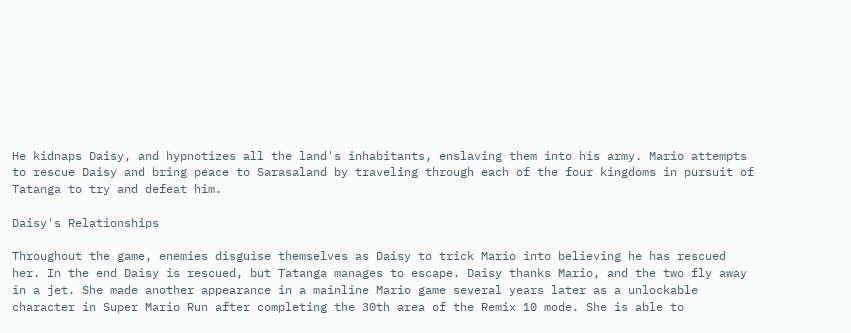He kidnaps Daisy, and hypnotizes all the land's inhabitants, enslaving them into his army. Mario attempts to rescue Daisy and bring peace to Sarasaland by traveling through each of the four kingdoms in pursuit of Tatanga to try and defeat him.

Daisy's Relationships

Throughout the game, enemies disguise themselves as Daisy to trick Mario into believing he has rescued her. In the end Daisy is rescued, but Tatanga manages to escape. Daisy thanks Mario, and the two fly away in a jet. She made another appearance in a mainline Mario game several years later as a unlockable character in Super Mario Run after completing the 30th area of the Remix 10 mode. She is able to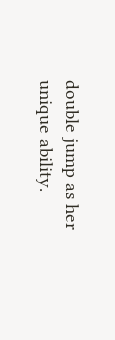double jump as her unique ability.